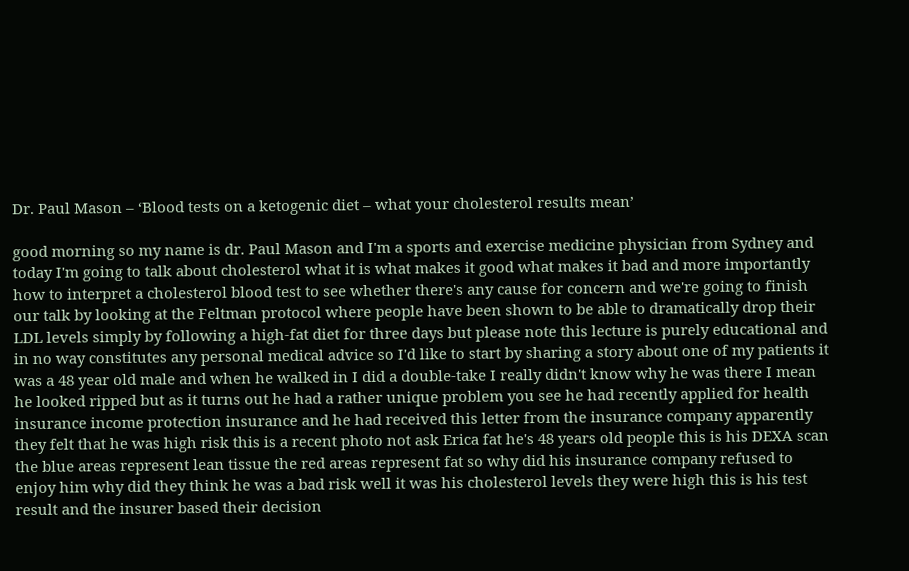Dr. Paul Mason – ‘Blood tests on a ketogenic diet – what your cholesterol results mean’

good morning so my name is dr. Paul Mason and I'm a sports and exercise medicine physician from Sydney and today I'm going to talk about cholesterol what it is what makes it good what makes it bad and more importantly how to interpret a cholesterol blood test to see whether there's any cause for concern and we're going to finish our talk by looking at the Feltman protocol where people have been shown to be able to dramatically drop their LDL levels simply by following a high-fat diet for three days but please note this lecture is purely educational and in no way constitutes any personal medical advice so I'd like to start by sharing a story about one of my patients it was a 48 year old male and when he walked in I did a double-take I really didn't know why he was there I mean he looked ripped but as it turns out he had a rather unique problem you see he had recently applied for health insurance income protection insurance and he had received this letter from the insurance company apparently they felt that he was high risk this is a recent photo not ask Erica fat he's 48 years old people this is his DEXA scan the blue areas represent lean tissue the red areas represent fat so why did his insurance company refused to enjoy him why did they think he was a bad risk well it was his cholesterol levels they were high this is his test result and the insurer based their decision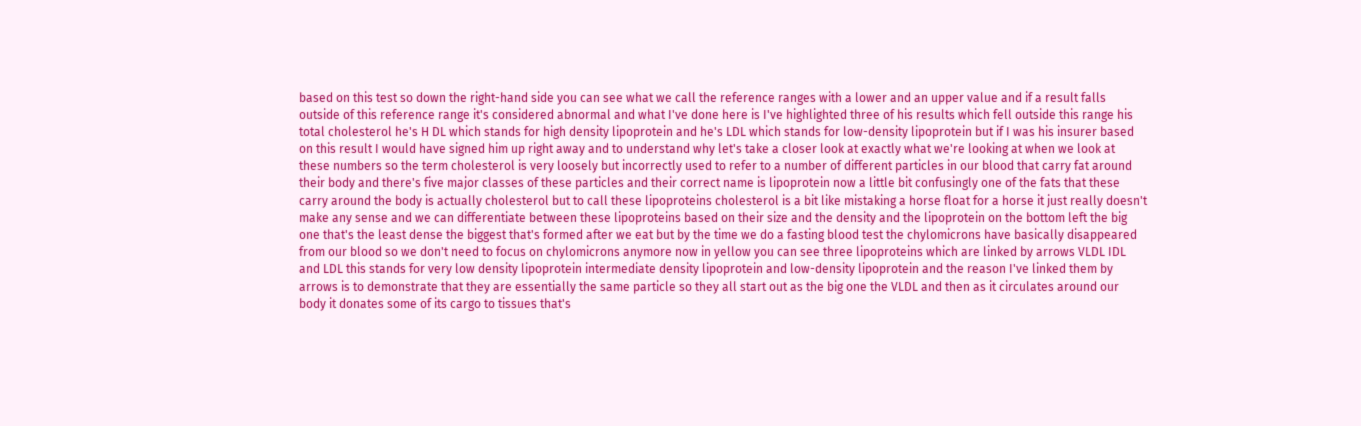based on this test so down the right-hand side you can see what we call the reference ranges with a lower and an upper value and if a result falls outside of this reference range it's considered abnormal and what I've done here is I've highlighted three of his results which fell outside this range his total cholesterol he's H DL which stands for high density lipoprotein and he's LDL which stands for low-density lipoprotein but if I was his insurer based on this result I would have signed him up right away and to understand why let's take a closer look at exactly what we're looking at when we look at these numbers so the term cholesterol is very loosely but incorrectly used to refer to a number of different particles in our blood that carry fat around their body and there's five major classes of these particles and their correct name is lipoprotein now a little bit confusingly one of the fats that these carry around the body is actually cholesterol but to call these lipoproteins cholesterol is a bit like mistaking a horse float for a horse it just really doesn't make any sense and we can differentiate between these lipoproteins based on their size and the density and the lipoprotein on the bottom left the big one that's the least dense the biggest that's formed after we eat but by the time we do a fasting blood test the chylomicrons have basically disappeared from our blood so we don't need to focus on chylomicrons anymore now in yellow you can see three lipoproteins which are linked by arrows VLDL IDL and LDL this stands for very low density lipoprotein intermediate density lipoprotein and low-density lipoprotein and the reason I've linked them by arrows is to demonstrate that they are essentially the same particle so they all start out as the big one the VLDL and then as it circulates around our body it donates some of its cargo to tissues that's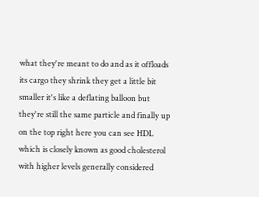what they're meant to do and as it offloads its cargo they shrink they get a little bit smaller it's like a deflating balloon but they're still the same particle and finally up on the top right here you can see HDL which is closely known as good cholesterol with higher levels generally considered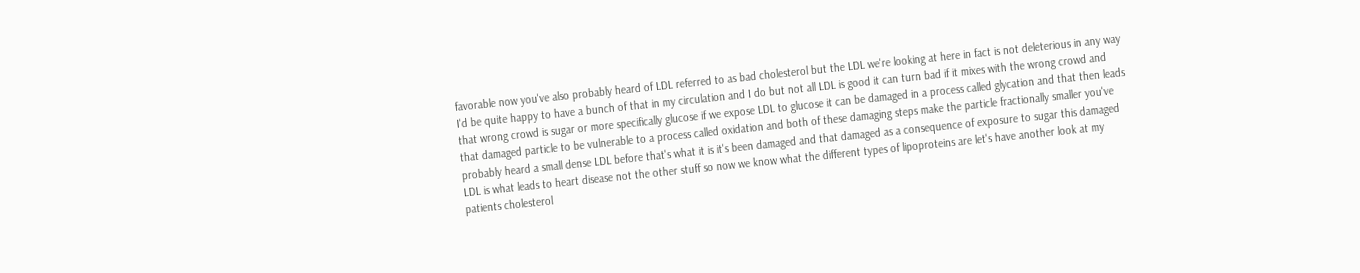favorable now you've also probably heard of LDL referred to as bad cholesterol but the LDL we're looking at here in fact is not deleterious in any way I'd be quite happy to have a bunch of that in my circulation and I do but not all LDL is good it can turn bad if it mixes with the wrong crowd and that wrong crowd is sugar or more specifically glucose if we expose LDL to glucose it can be damaged in a process called glycation and that then leads that damaged particle to be vulnerable to a process called oxidation and both of these damaging steps make the particle fractionally smaller you've probably heard a small dense LDL before that's what it is it's been damaged and that damaged as a consequence of exposure to sugar this damaged LDL is what leads to heart disease not the other stuff so now we know what the different types of lipoproteins are let's have another look at my patients cholesterol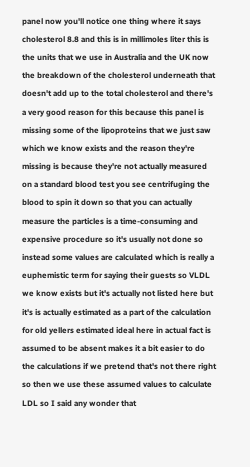panel now you'll notice one thing where it says cholesterol 8.8 and this is in millimoles liter this is the units that we use in Australia and the UK now the breakdown of the cholesterol underneath that doesn't add up to the total cholesterol and there's a very good reason for this because this panel is missing some of the lipoproteins that we just saw which we know exists and the reason they're missing is because they're not actually measured on a standard blood test you see centrifuging the blood to spin it down so that you can actually measure the particles is a time-consuming and expensive procedure so it's usually not done so instead some values are calculated which is really a euphemistic term for saying their guests so VLDL we know exists but it's actually not listed here but it's is actually estimated as a part of the calculation for old yellers estimated ideal here in actual fact is assumed to be absent makes it a bit easier to do the calculations if we pretend that's not there right so then we use these assumed values to calculate LDL so I said any wonder that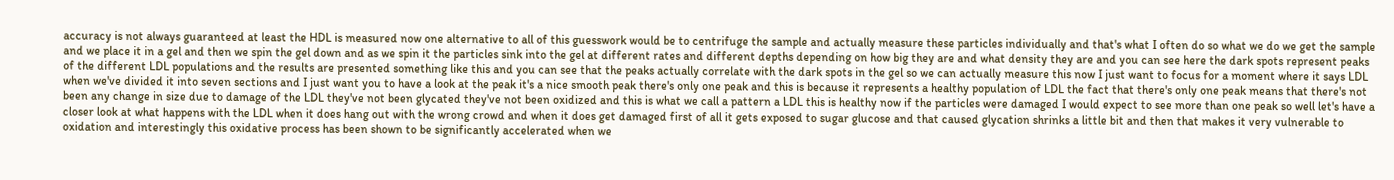accuracy is not always guaranteed at least the HDL is measured now one alternative to all of this guesswork would be to centrifuge the sample and actually measure these particles individually and that's what I often do so what we do we get the sample and we place it in a gel and then we spin the gel down and as we spin it the particles sink into the gel at different rates and different depths depending on how big they are and what density they are and you can see here the dark spots represent peaks of the different LDL populations and the results are presented something like this and you can see that the peaks actually correlate with the dark spots in the gel so we can actually measure this now I just want to focus for a moment where it says LDL when we've divided it into seven sections and I just want you to have a look at the peak it's a nice smooth peak there's only one peak and this is because it represents a healthy population of LDL the fact that there's only one peak means that there's not been any change in size due to damage of the LDL they've not been glycated they've not been oxidized and this is what we call a pattern a LDL this is healthy now if the particles were damaged I would expect to see more than one peak so well let's have a closer look at what happens with the LDL when it does hang out with the wrong crowd and when it does get damaged first of all it gets exposed to sugar glucose and that caused glycation shrinks a little bit and then that makes it very vulnerable to oxidation and interestingly this oxidative process has been shown to be significantly accelerated when we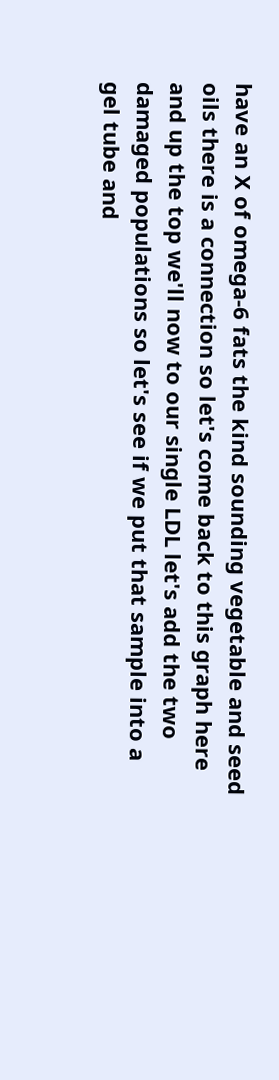have an X of omega-6 fats the kind sounding vegetable and seed oils there is a connection so let's come back to this graph here and up the top we'll now to our single LDL let's add the two damaged populations so let's see if we put that sample into a gel tube and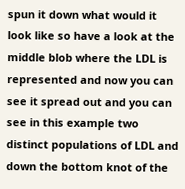spun it down what would it look like so have a look at the middle blob where the LDL is represented and now you can see it spread out and you can see in this example two distinct populations of LDL and down the bottom knot of the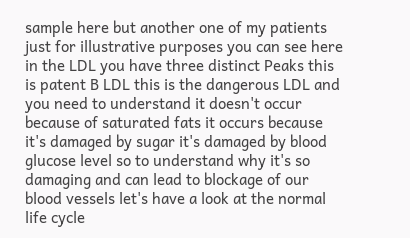sample here but another one of my patients just for illustrative purposes you can see here in the LDL you have three distinct Peaks this is patent B LDL this is the dangerous LDL and you need to understand it doesn't occur because of saturated fats it occurs because it's damaged by sugar it's damaged by blood glucose level so to understand why it's so damaging and can lead to blockage of our blood vessels let's have a look at the normal life cycle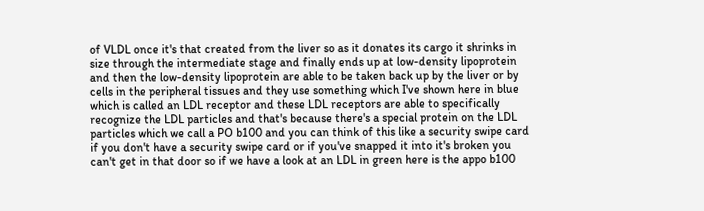of VLDL once it's that created from the liver so as it donates its cargo it shrinks in size through the intermediate stage and finally ends up at low-density lipoprotein and then the low-density lipoprotein are able to be taken back up by the liver or by cells in the peripheral tissues and they use something which I've shown here in blue which is called an LDL receptor and these LDL receptors are able to specifically recognize the LDL particles and that's because there's a special protein on the LDL particles which we call a PO b100 and you can think of this like a security swipe card if you don't have a security swipe card or if you've snapped it into it's broken you can't get in that door so if we have a look at an LDL in green here is the appo b100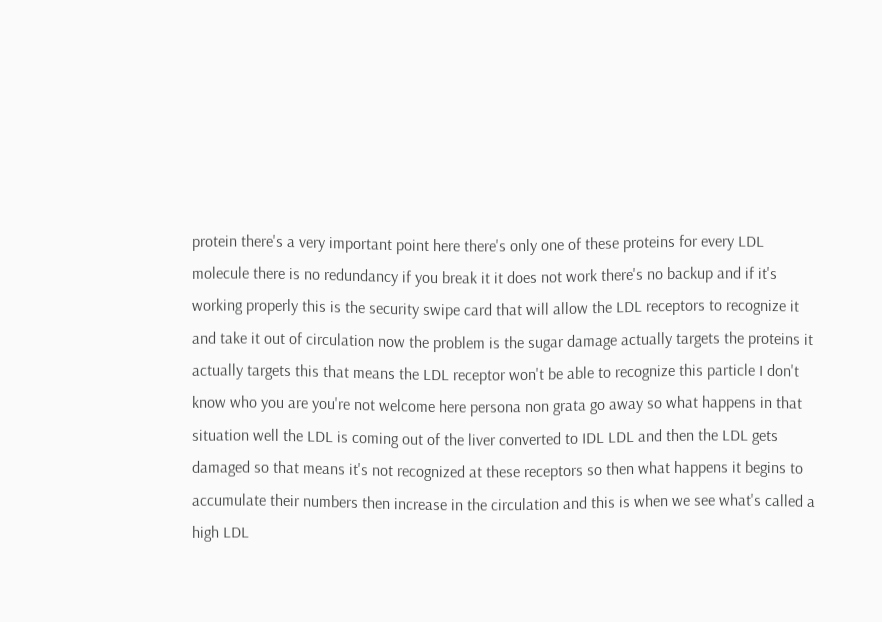protein there's a very important point here there's only one of these proteins for every LDL molecule there is no redundancy if you break it it does not work there's no backup and if it's working properly this is the security swipe card that will allow the LDL receptors to recognize it and take it out of circulation now the problem is the sugar damage actually targets the proteins it actually targets this that means the LDL receptor won't be able to recognize this particle I don't know who you are you're not welcome here persona non grata go away so what happens in that situation well the LDL is coming out of the liver converted to IDL LDL and then the LDL gets damaged so that means it's not recognized at these receptors so then what happens it begins to accumulate their numbers then increase in the circulation and this is when we see what's called a high LDL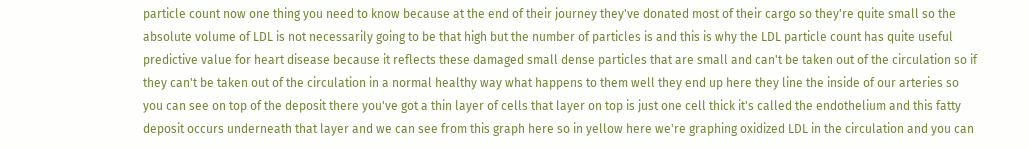particle count now one thing you need to know because at the end of their journey they've donated most of their cargo so they're quite small so the absolute volume of LDL is not necessarily going to be that high but the number of particles is and this is why the LDL particle count has quite useful predictive value for heart disease because it reflects these damaged small dense particles that are small and can't be taken out of the circulation so if they can't be taken out of the circulation in a normal healthy way what happens to them well they end up here they line the inside of our arteries so you can see on top of the deposit there you've got a thin layer of cells that layer on top is just one cell thick it's called the endothelium and this fatty deposit occurs underneath that layer and we can see from this graph here so in yellow here we're graphing oxidized LDL in the circulation and you can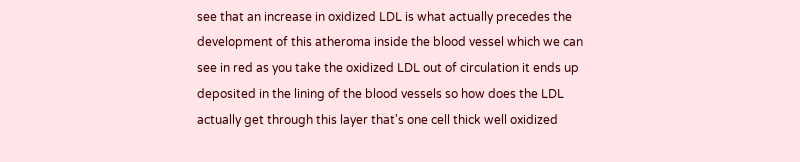see that an increase in oxidized LDL is what actually precedes the development of this atheroma inside the blood vessel which we can see in red as you take the oxidized LDL out of circulation it ends up deposited in the lining of the blood vessels so how does the LDL actually get through this layer that's one cell thick well oxidized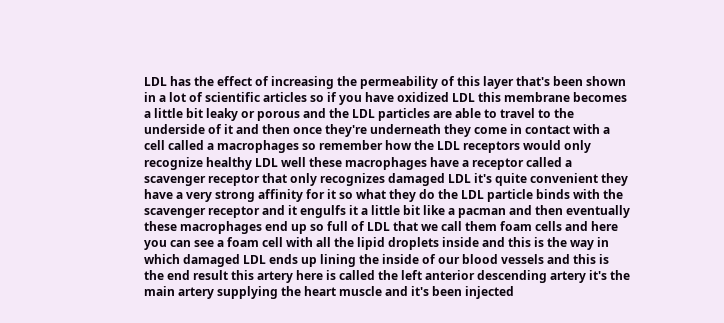LDL has the effect of increasing the permeability of this layer that's been shown in a lot of scientific articles so if you have oxidized LDL this membrane becomes a little bit leaky or porous and the LDL particles are able to travel to the underside of it and then once they're underneath they come in contact with a cell called a macrophages so remember how the LDL receptors would only recognize healthy LDL well these macrophages have a receptor called a scavenger receptor that only recognizes damaged LDL it's quite convenient they have a very strong affinity for it so what they do the LDL particle binds with the scavenger receptor and it engulfs it a little bit like a pacman and then eventually these macrophages end up so full of LDL that we call them foam cells and here you can see a foam cell with all the lipid droplets inside and this is the way in which damaged LDL ends up lining the inside of our blood vessels and this is the end result this artery here is called the left anterior descending artery it's the main artery supplying the heart muscle and it's been injected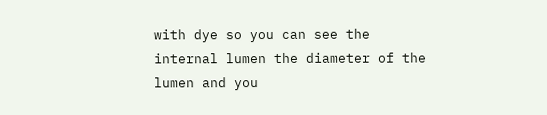with dye so you can see the internal lumen the diameter of the lumen and you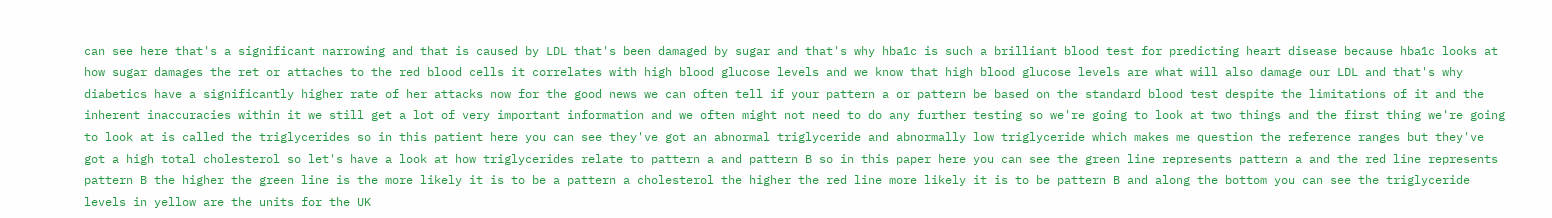can see here that's a significant narrowing and that is caused by LDL that's been damaged by sugar and that's why hba1c is such a brilliant blood test for predicting heart disease because hba1c looks at how sugar damages the ret or attaches to the red blood cells it correlates with high blood glucose levels and we know that high blood glucose levels are what will also damage our LDL and that's why diabetics have a significantly higher rate of her attacks now for the good news we can often tell if your pattern a or pattern be based on the standard blood test despite the limitations of it and the inherent inaccuracies within it we still get a lot of very important information and we often might not need to do any further testing so we're going to look at two things and the first thing we're going to look at is called the triglycerides so in this patient here you can see they've got an abnormal triglyceride and abnormally low triglyceride which makes me question the reference ranges but they've got a high total cholesterol so let's have a look at how triglycerides relate to pattern a and pattern B so in this paper here you can see the green line represents pattern a and the red line represents pattern B the higher the green line is the more likely it is to be a pattern a cholesterol the higher the red line more likely it is to be pattern B and along the bottom you can see the triglyceride levels in yellow are the units for the UK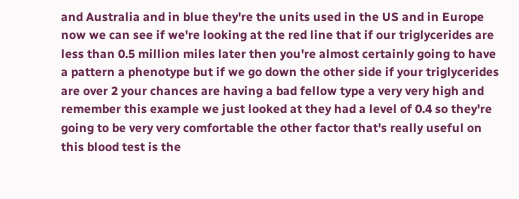and Australia and in blue they're the units used in the US and in Europe now we can see if we're looking at the red line that if our triglycerides are less than 0.5 million miles later then you're almost certainly going to have a pattern a phenotype but if we go down the other side if your triglycerides are over 2 your chances are having a bad fellow type a very very high and remember this example we just looked at they had a level of 0.4 so they're going to be very very comfortable the other factor that's really useful on this blood test is the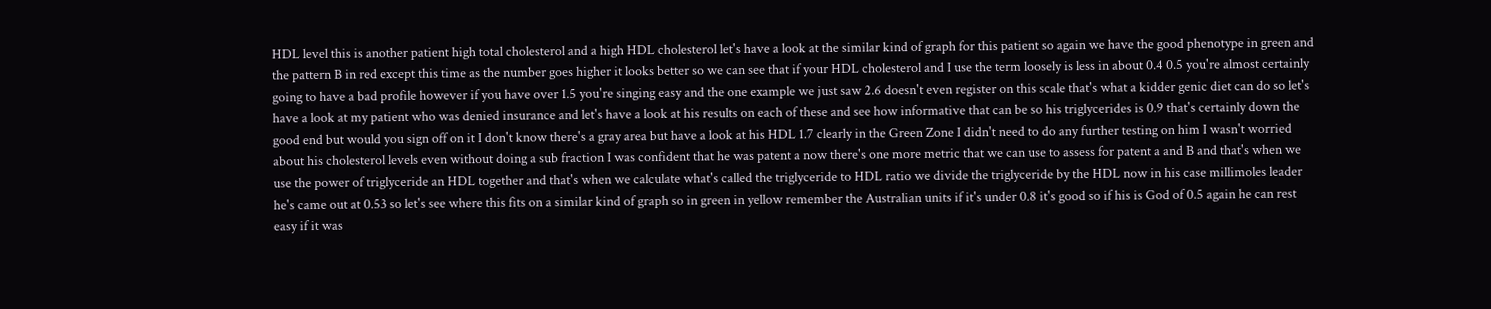HDL level this is another patient high total cholesterol and a high HDL cholesterol let's have a look at the similar kind of graph for this patient so again we have the good phenotype in green and the pattern B in red except this time as the number goes higher it looks better so we can see that if your HDL cholesterol and I use the term loosely is less in about 0.4 0.5 you're almost certainly going to have a bad profile however if you have over 1.5 you're singing easy and the one example we just saw 2.6 doesn't even register on this scale that's what a kidder genic diet can do so let's have a look at my patient who was denied insurance and let's have a look at his results on each of these and see how informative that can be so his triglycerides is 0.9 that's certainly down the good end but would you sign off on it I don't know there's a gray area but have a look at his HDL 1.7 clearly in the Green Zone I didn't need to do any further testing on him I wasn't worried about his cholesterol levels even without doing a sub fraction I was confident that he was patent a now there's one more metric that we can use to assess for patent a and B and that's when we use the power of triglyceride an HDL together and that's when we calculate what's called the triglyceride to HDL ratio we divide the triglyceride by the HDL now in his case millimoles leader he's came out at 0.53 so let's see where this fits on a similar kind of graph so in green in yellow remember the Australian units if it's under 0.8 it's good so if his is God of 0.5 again he can rest easy if it was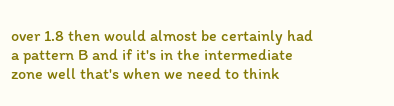over 1.8 then would almost be certainly had a pattern B and if it's in the intermediate zone well that's when we need to think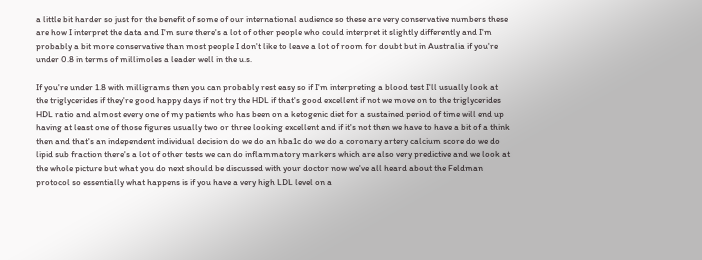a little bit harder so just for the benefit of some of our international audience so these are very conservative numbers these are how I interpret the data and I'm sure there's a lot of other people who could interpret it slightly differently and I'm probably a bit more conservative than most people I don't like to leave a lot of room for doubt but in Australia if you're under 0.8 in terms of millimoles a leader well in the u.s.

If you're under 1.8 with milligrams then you can probably rest easy so if I'm interpreting a blood test I'll usually look at the triglycerides if they're good happy days if not try the HDL if that's good excellent if not we move on to the triglycerides HDL ratio and almost every one of my patients who has been on a ketogenic diet for a sustained period of time will end up having at least one of those figures usually two or three looking excellent and if it's not then we have to have a bit of a think then and that's an independent individual decision do we do an hba1c do we do a coronary artery calcium score do we do lipid sub fraction there's a lot of other tests we can do inflammatory markers which are also very predictive and we look at the whole picture but what you do next should be discussed with your doctor now we've all heard about the Feldman protocol so essentially what happens is if you have a very high LDL level on a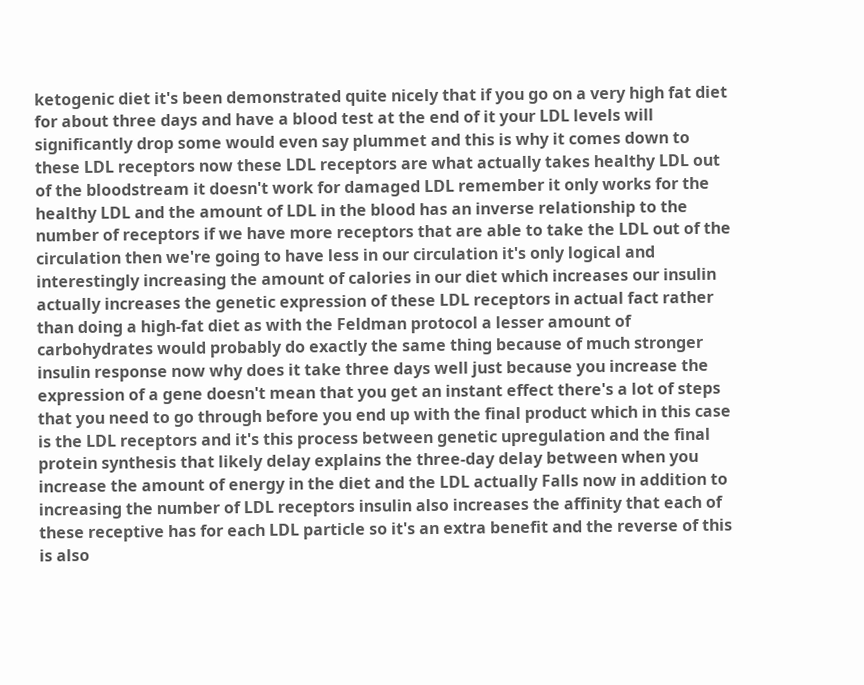ketogenic diet it's been demonstrated quite nicely that if you go on a very high fat diet for about three days and have a blood test at the end of it your LDL levels will significantly drop some would even say plummet and this is why it comes down to these LDL receptors now these LDL receptors are what actually takes healthy LDL out of the bloodstream it doesn't work for damaged LDL remember it only works for the healthy LDL and the amount of LDL in the blood has an inverse relationship to the number of receptors if we have more receptors that are able to take the LDL out of the circulation then we're going to have less in our circulation it's only logical and interestingly increasing the amount of calories in our diet which increases our insulin actually increases the genetic expression of these LDL receptors in actual fact rather than doing a high-fat diet as with the Feldman protocol a lesser amount of carbohydrates would probably do exactly the same thing because of much stronger insulin response now why does it take three days well just because you increase the expression of a gene doesn't mean that you get an instant effect there's a lot of steps that you need to go through before you end up with the final product which in this case is the LDL receptors and it's this process between genetic upregulation and the final protein synthesis that likely delay explains the three-day delay between when you increase the amount of energy in the diet and the LDL actually Falls now in addition to increasing the number of LDL receptors insulin also increases the affinity that each of these receptive has for each LDL particle so it's an extra benefit and the reverse of this is also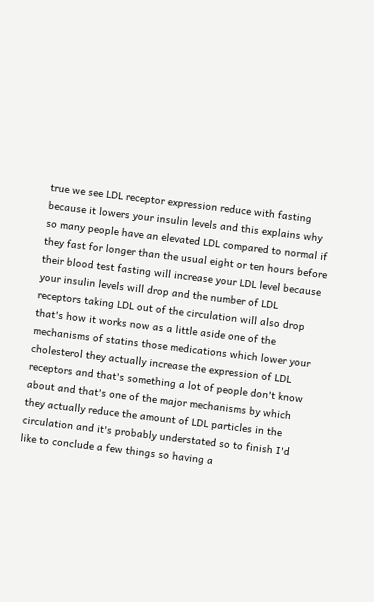true we see LDL receptor expression reduce with fasting because it lowers your insulin levels and this explains why so many people have an elevated LDL compared to normal if they fast for longer than the usual eight or ten hours before their blood test fasting will increase your LDL level because your insulin levels will drop and the number of LDL receptors taking LDL out of the circulation will also drop that's how it works now as a little aside one of the mechanisms of statins those medications which lower your cholesterol they actually increase the expression of LDL receptors and that's something a lot of people don't know about and that's one of the major mechanisms by which they actually reduce the amount of LDL particles in the circulation and it's probably understated so to finish I'd like to conclude a few things so having a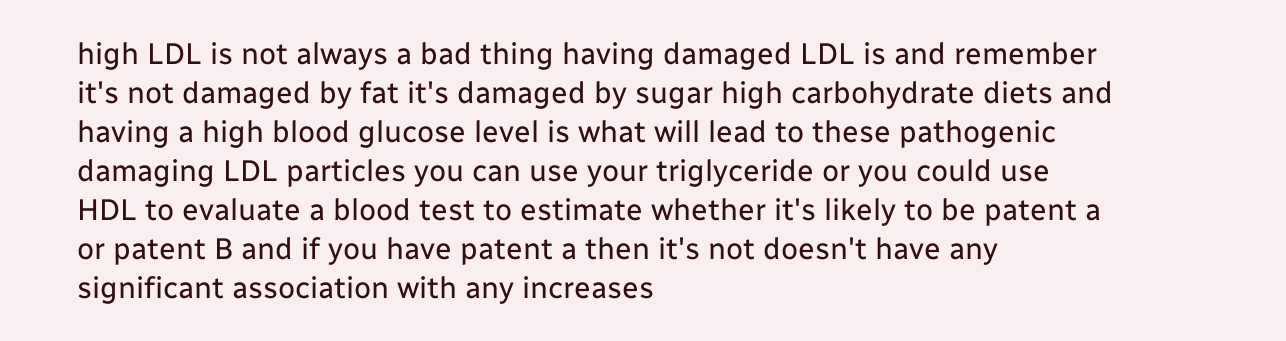high LDL is not always a bad thing having damaged LDL is and remember it's not damaged by fat it's damaged by sugar high carbohydrate diets and having a high blood glucose level is what will lead to these pathogenic damaging LDL particles you can use your triglyceride or you could use HDL to evaluate a blood test to estimate whether it's likely to be patent a or patent B and if you have patent a then it's not doesn't have any significant association with any increases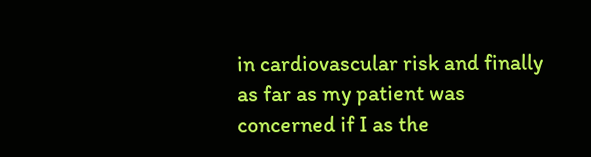in cardiovascular risk and finally as far as my patient was concerned if I as the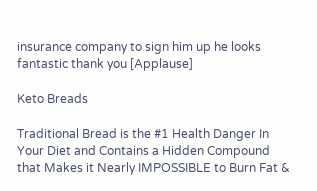insurance company to sign him up he looks fantastic thank you [Applause]

Keto Breads

Traditional Bread is the #1 Health Danger In Your Diet and Contains a Hidden Compound that Makes it Nearly IMPOSSIBLE to Burn Fat &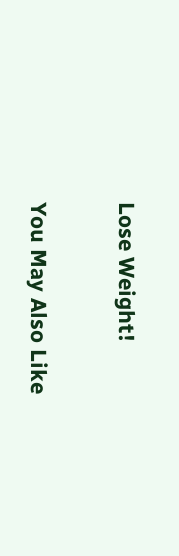Lose Weight!

You May Also Like